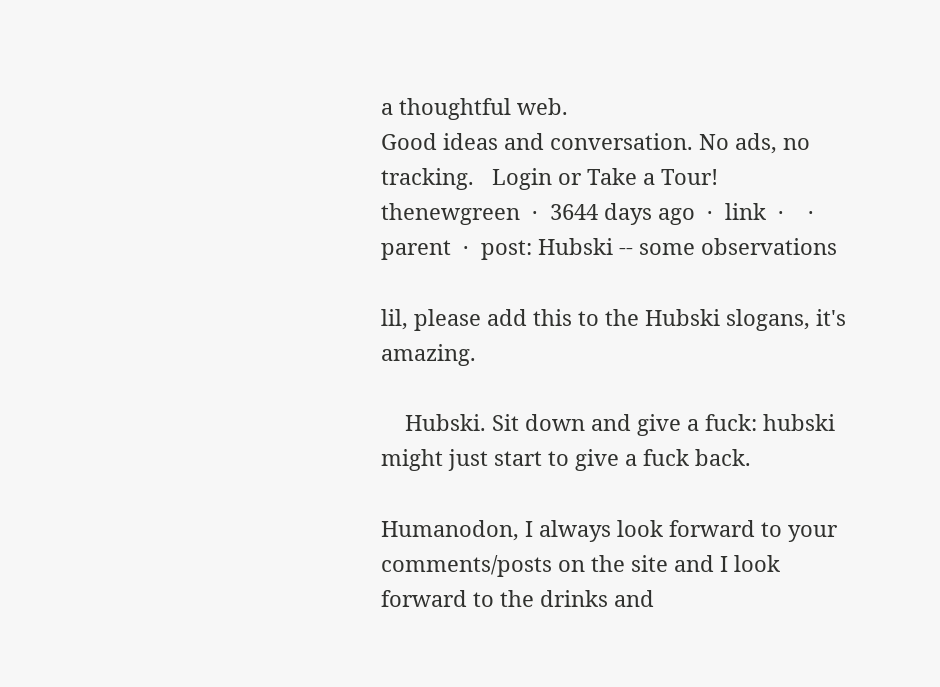a thoughtful web.
Good ideas and conversation. No ads, no tracking.   Login or Take a Tour!
thenewgreen  ·  3644 days ago  ·  link  ·    ·  parent  ·  post: Hubski -- some observations

lil, please add this to the Hubski slogans, it's amazing.

    Hubski. Sit down and give a fuck: hubski might just start to give a fuck back.

Humanodon, I always look forward to your comments/posts on the site and I look forward to the drinks and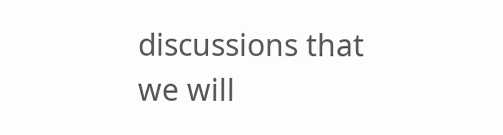discussions that we will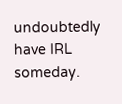undoubtedly have IRL someday.